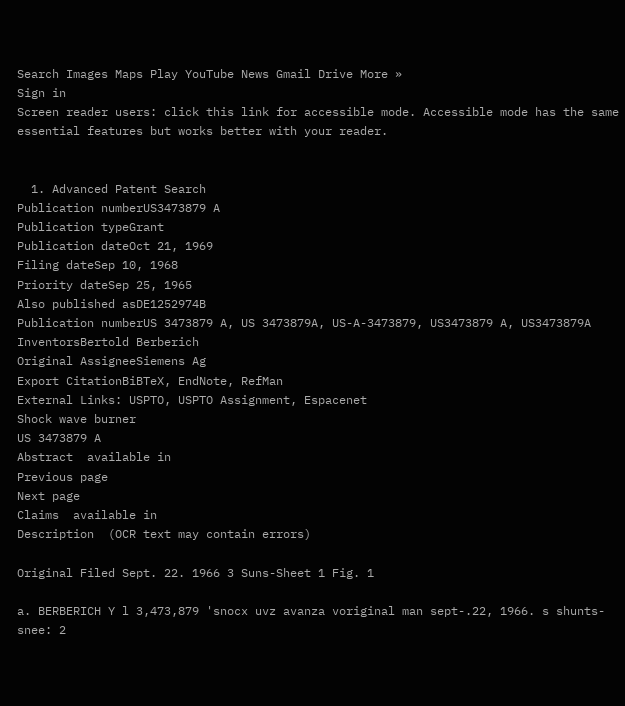Search Images Maps Play YouTube News Gmail Drive More »
Sign in
Screen reader users: click this link for accessible mode. Accessible mode has the same essential features but works better with your reader.


  1. Advanced Patent Search
Publication numberUS3473879 A
Publication typeGrant
Publication dateOct 21, 1969
Filing dateSep 10, 1968
Priority dateSep 25, 1965
Also published asDE1252974B
Publication numberUS 3473879 A, US 3473879A, US-A-3473879, US3473879 A, US3473879A
InventorsBertold Berberich
Original AssigneeSiemens Ag
Export CitationBiBTeX, EndNote, RefMan
External Links: USPTO, USPTO Assignment, Espacenet
Shock wave burner
US 3473879 A
Abstract  available in
Previous page
Next page
Claims  available in
Description  (OCR text may contain errors)

Original Filed Sept. 22. 1966 3 Suns-Sheet 1 Fig. 1

a. BERBERICH Y l 3,473,879 'snocx uvz avanza voriginal man sept-.22, 1966. s shunts-snee: 2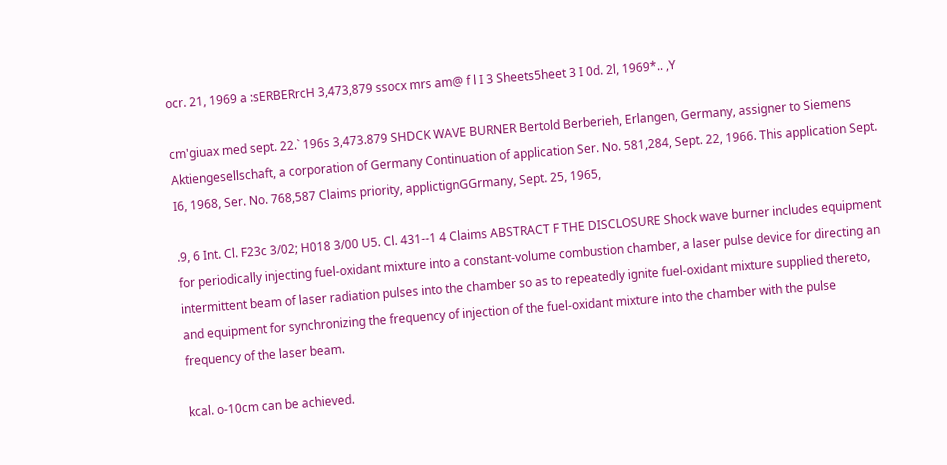ocr. 21, 1969 a :sERBERrcH 3,473,879 ssocx mrs am@ f l I 3 Sheets5heet 3 I 0d. 2l, 1969*.. ,Y

cm'giuax med sept. 22.` 196s 3,473.879 SHDCK WAVE BURNER Bertold Berberieh, Erlangen, Germany, assigner to Siemens Aktiengesellschaft, a corporation of Germany Continuation of application Ser. No. 581,284, Sept. 22, 1966. This application Sept. I6, 1968, Ser. No. 768,587 Claims priority, applictignGGrmany, Sept. 25, 1965,

.9, 6 Int. Cl. F23c 3/02; H018 3/00 U5. Cl. 431--1 4 Claims ABSTRACT F THE DISCLOSURE Shock wave burner includes equipment for periodically injecting fuel-oxidant mixture into a constant-volume combustion chamber, a laser pulse device for directing an intermittent beam of laser radiation pulses into the chamber so as to repeatedly ignite fuel-oxidant mixture supplied thereto, and equipment for synchronizing the frequency of injection of the fuel-oxidant mixture into the chamber with the pulse frequency of the laser beam.

kcal. o-10cm can be achieved.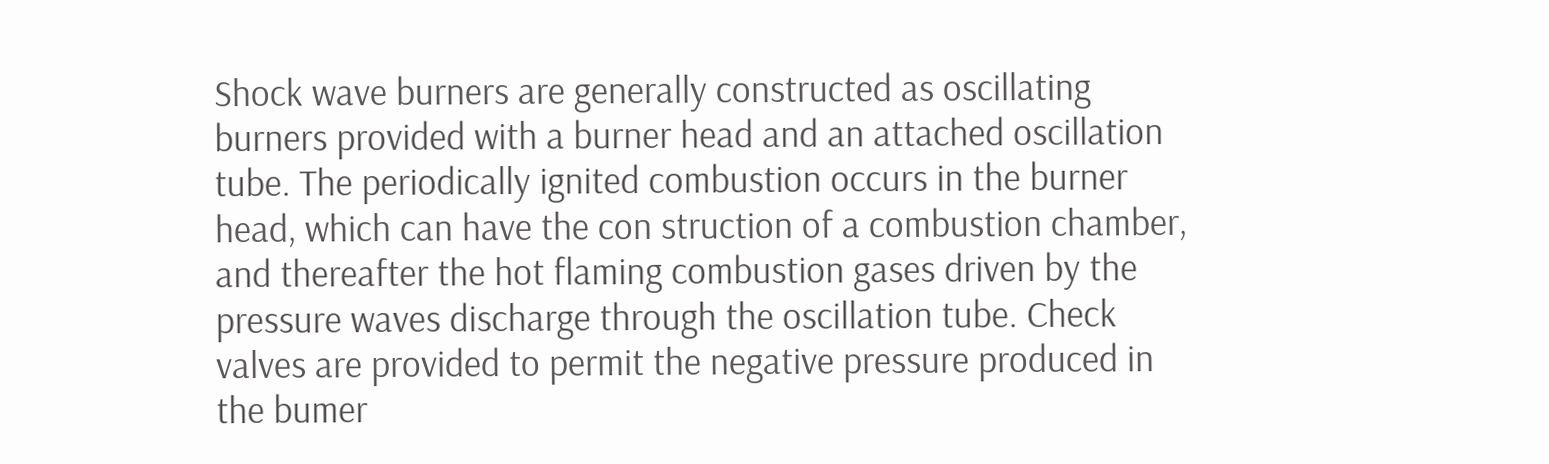Shock wave burners are generally constructed as oscillating burners provided with a burner head and an attached oscillation tube. The periodically ignited combustion occurs in the burner head, which can have the con struction of a combustion chamber, and thereafter the hot flaming combustion gases driven by the pressure waves discharge through the oscillation tube. Check valves are provided to permit the negative pressure produced in the bumer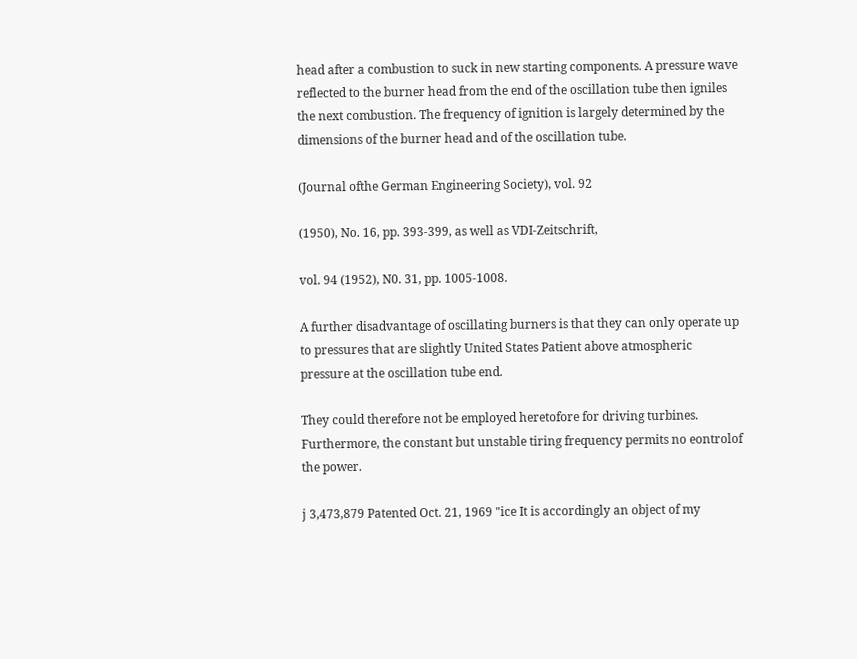head after a combustion to suck in new starting components. A pressure wave reflected to the burner head from the end of the oscillation tube then igniles the next combustion. The frequency of ignition is largely determined by the dimensions of the burner head and of the oscillation tube.

(Journal ofthe German Engineering Society), vol. 92

(1950), No. 16, pp. 393-399, as well as VDI-Zeitschrift,

vol. 94 (1952), N0. 31, pp. 1005-1008.

A further disadvantage of oscillating burners is that they can only operate up to pressures that are slightly United States Patient above atmospheric pressure at the oscillation tube end.

They could therefore not be employed heretofore for driving turbines. Furthermore, the constant but unstable tiring frequency permits no eontrolof the power.

j 3,473,879 Patented Oct. 21, 1969 "ice It is accordingly an object of my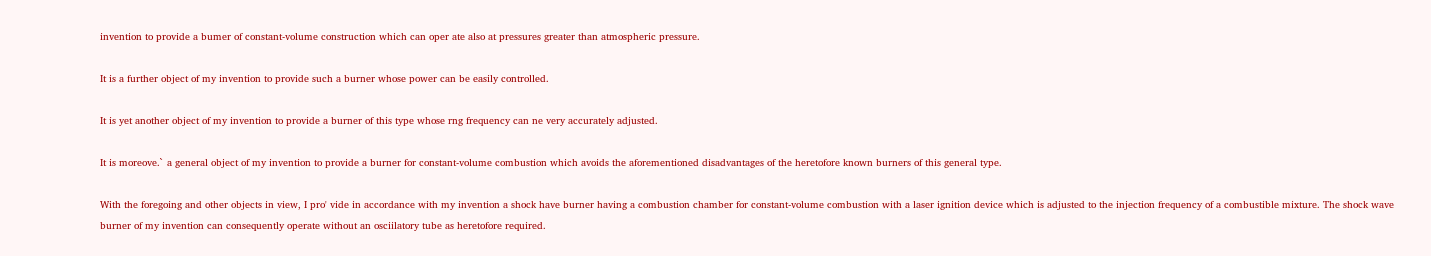invention to provide a bumer of constant-volume construction which can oper ate also at pressures greater than atmospheric pressure.

It is a further object of my invention to provide such a burner whose power can be easily controlled.

It is yet another object of my invention to provide a burner of this type whose rng frequency can ne very accurately adjusted.

It is moreove.` a general object of my invention to provide a burner for constant-volume combustion which avoids the aforementioned disadvantages of the heretofore known burners of this general type.

With the foregoing and other objects in view, I pro' vide in accordance with my invention a shock have burner having a combustion chamber for constant-volume combustion with a laser ignition device which is adjusted to the injection frequency of a combustible mixture. The shock wave burner of my invention can consequently operate without an osciilatory tube as heretofore required.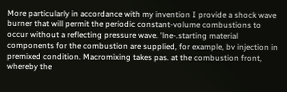More particularly in accordance with my invention I provide a shock wave burner that will permit the periodic constant-volume combustions to occur without a reflecting pressure wave. 'lne-.starting material components for the combustion are supplied, for example, bv injection in premixed condition. Macromixing takes pas. at the combustion front, whereby the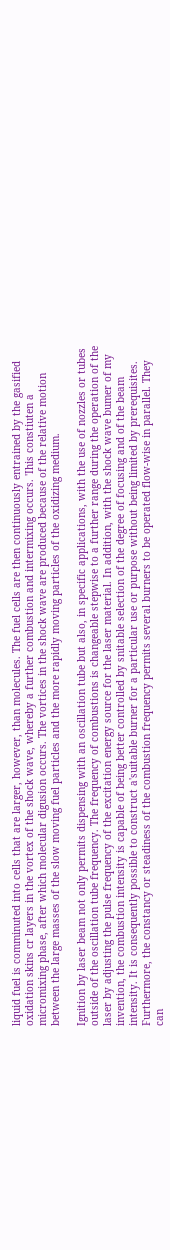liquid fuel is comminuted into cells that are larger, however, than molecules. The fuel cells are then continuously entrained by the gasified oxidation skins cr layers in the vortex of the shock wave, whereby a further combustion and intermixing occurs. 'Ihis constiuten a micromixing phase, after which molecular digusion occurs. The vortices in the shock wave are produced because of the relative motion between the large masses of the slow moving fuel particles and the more rapidly moving particles of the oxidizing medium.

Ignition by laser beam not only permits dispensing with an oscillation tube but also, in specific applications, with the use of nozzles or tubes outside of the oscillation tube frequency. The frequency of combustions is changeable stepwise to a further range during the operation of the laser by adjusting the pulse frequency of the excitation energy source for the laser material. In addition, with the shock wave bumer of my invention, the combustion intensity is capable of being better controlled by snitable selection of the degree of focusing and of the beam intensity. It is consequently possible to construct a'suitable burner for a particular use or purpose without being limited by prerequisites. Furthermore, the constancy or steadiness of the combustion frequency permits several burners to be operated flow-wise in parallel. They can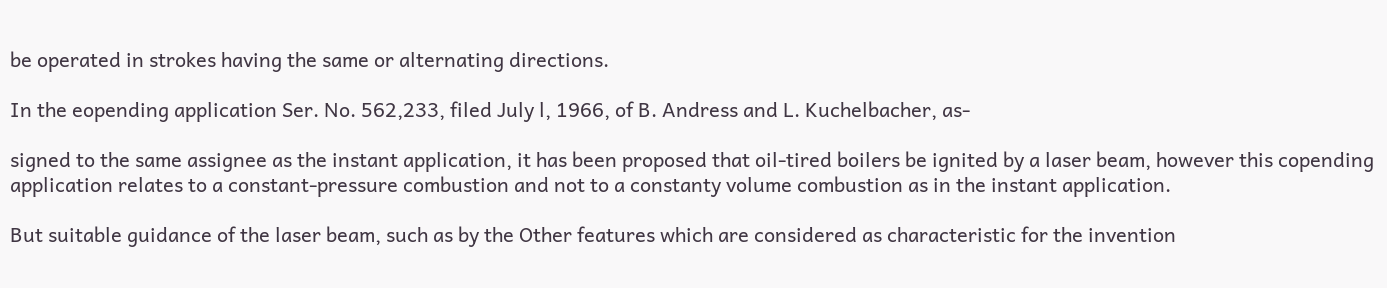be operated in strokes having the same or alternating directions.

In the eopending application Ser. No. 562,233, filed July l, 1966, of B. Andress and L. Kuchelbacher, as-

signed to the same assignee as the instant application, it has been proposed that oil-tired boilers be ignited by a laser beam, however this copending application relates to a constant-pressure combustion and not to a constanty volume combustion as in the instant application.

But suitable guidance of the laser beam, such as by the Other features which are considered as characteristic for the invention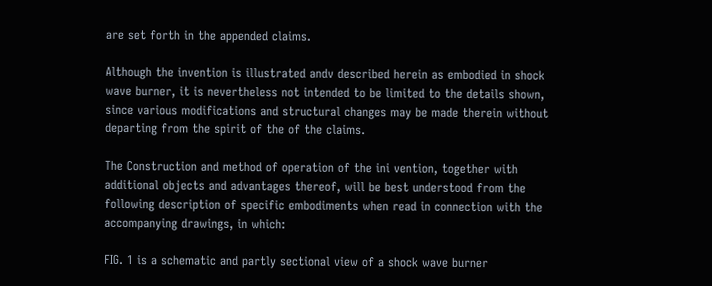are set forth in the appended claims.

Although the invention is illustrated andv described herein as embodied in shock wave burner, it is nevertheless not intended to be limited to the details shown, since various modifications and structural changes may be made therein without departing from the spirit of the of the claims.

The Construction and method of operation of the ini vention, together with additional objects and advantages thereof, will be best understood from the following description of specific embodiments when read in connection with the accompanying drawings, in which:

FIG. 1 is a schematic and partly sectional view of a shock wave burner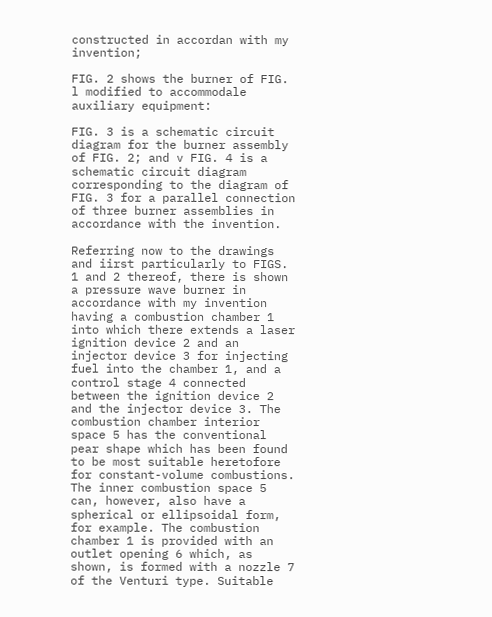constructed in accordan with my invention;

FIG. 2 shows the burner of FIG. l modified to accommodale auxiliary equipment:

FIG. 3 is a schematic circuit diagram for the burner assembly of FIG. 2; and v FIG. 4 is a schematic circuit diagram corresponding to the diagram of FIG. 3 for a parallel connection of three burner assemblies in accordance with the invention.

Referring now to the drawings and iirst particularly to FIGS. 1 and 2 thereof, there is shown a pressure wave burner in accordance with my invention having a combustion chamber 1 into which there extends a laser ignition device 2 and an injector device 3 for injecting fuel into the chamber 1, and a control stage 4 connected between the ignition device 2 and the injector device 3. The combustion chamber interior space 5 has the conventional pear shape which has been found to be most suitable heretofore for constant-volume combustions. The inner combustion space 5 can, however, also have a spherical or ellipsoidal form, for example. The combustion chamber 1 is provided with an outlet opening 6 which, as shown, is formed with a nozzle 7 of the Venturi type. Suitable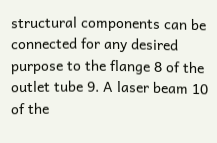structural components can be connected for any desired purpose to the flange 8 of the outlet tube 9. A laser beam 10 of the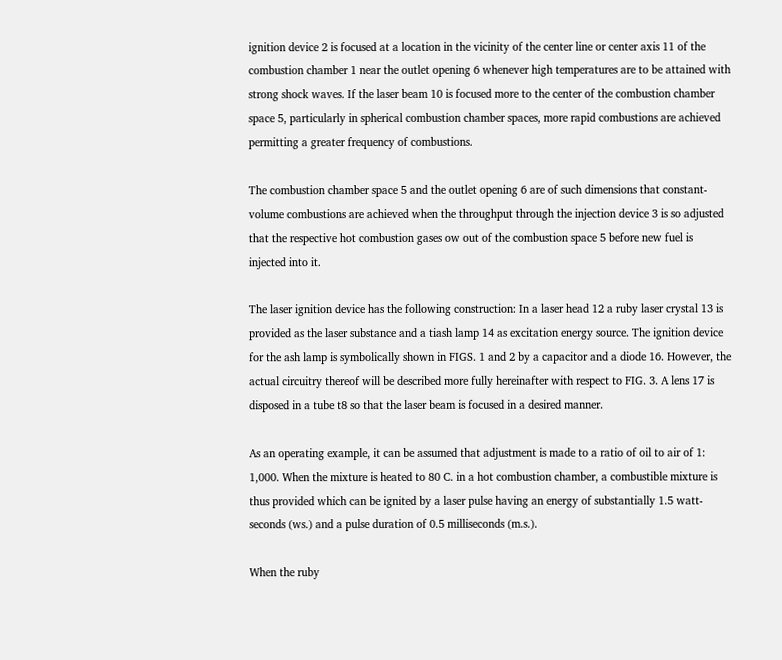ignition device 2 is focused at a location in the vicinity of the center line or center axis 11 of the combustion chamber 1 near the outlet opening 6 whenever high temperatures are to be attained with strong shock waves. If the laser beam 10 is focused more to the center of the combustion chamber space 5, particularly in spherical combustion chamber spaces, more rapid combustions are achieved permitting a greater frequency of combustions.

The combustion chamber space 5 and the outlet opening 6 are of such dimensions that constant-volume combustions are achieved when the throughput through the injection device 3 is so adjusted that the respective hot combustion gases ow out of the combustion space 5 before new fuel is injected into it.

The laser ignition device has the following construction: In a laser head 12 a ruby laser crystal 13 is provided as the laser substance and a tiash lamp 14 as excitation energy source. The ignition device for the ash lamp is symbolically shown in FIGS. 1 and 2 by a capacitor and a diode 16. However, the actual circuitry thereof will be described more fully hereinafter with respect to FIG. 3. A lens 17 is disposed in a tube t8 so that the laser beam is focused in a desired manner.

As an operating example, it can be assumed that adjustment is made to a ratio of oil to air of 1: 1,000. When the mixture is heated to 80 C. in a hot combustion chamber, a combustible mixture is thus provided which can be ignited by a laser pulse having an energy of substantially 1.5 watt-seconds (ws.) and a pulse duration of 0.5 milliseconds (m.s.).

When the ruby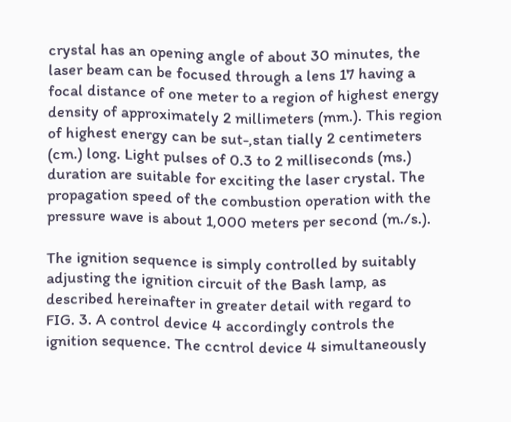crystal has an opening angle of about 30 minutes, the laser beam can be focused through a lens 17 having a focal distance of one meter to a region of highest energy density of approximately 2 millimeters (mm.). This region of highest energy can be sut-,stan tially 2 centimeters (cm.) long. Light pulses of 0.3 to 2 milliseconds (ms.) duration are suitable for exciting the laser crystal. The propagation speed of the combustion operation with the pressure wave is about 1,000 meters per second (m./s.).

The ignition sequence is simply controlled by suitably adjusting the ignition circuit of the Bash lamp, as described hereinafter in greater detail with regard to FIG. 3. A control device 4 accordingly controls the ignition sequence. The ccntrol device 4 simultaneously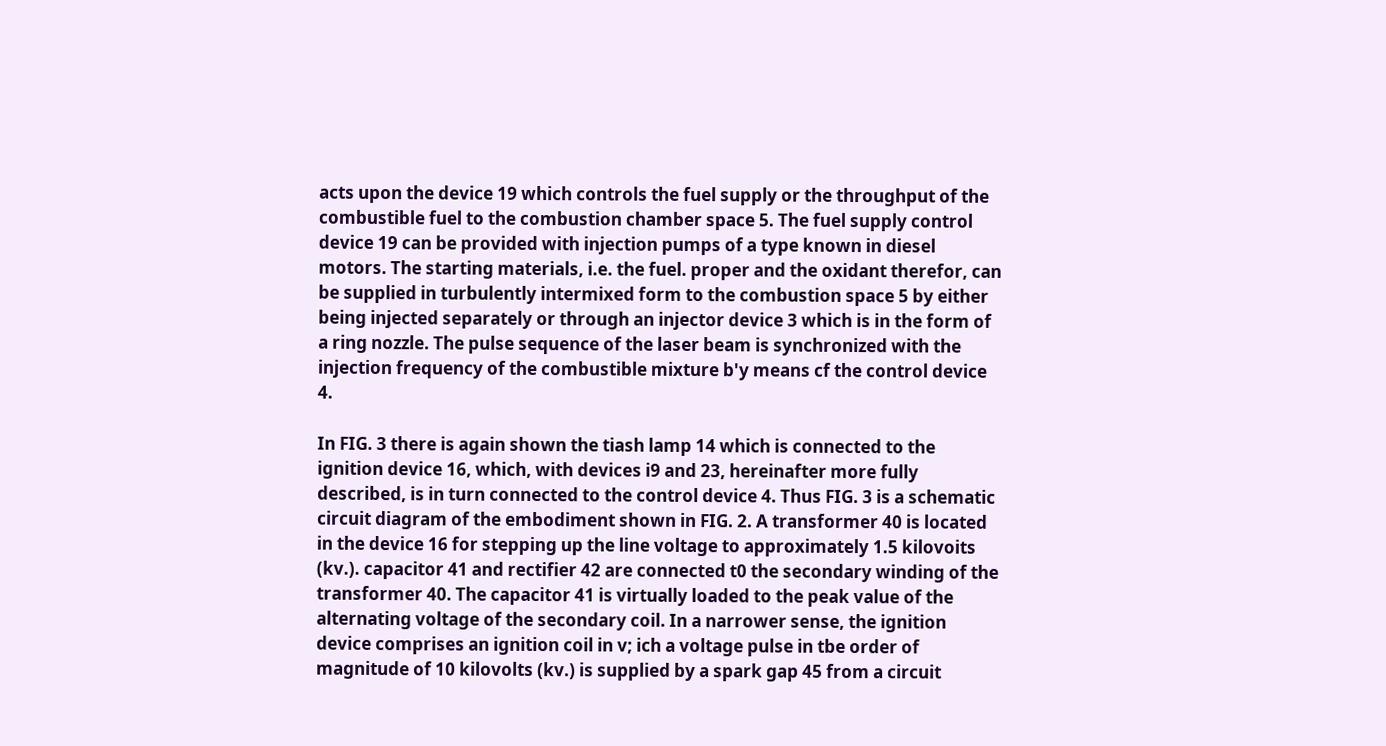acts upon the device 19 which controls the fuel supply or the throughput of the combustible fuel to the combustion chamber space 5. The fuel supply control device 19 can be provided with injection pumps of a type known in diesel motors. The starting materials, i.e. the fuel. proper and the oxidant therefor, can be supplied in turbulently intermixed form to the combustion space 5 by either being injected separately or through an injector device 3 which is in the form of a ring nozzle. The pulse sequence of the laser beam is synchronized with the injection frequency of the combustible mixture b'y means cf the control device 4.

In FIG. 3 there is again shown the tiash lamp 14 which is connected to the ignition device 16, which, with devices i9 and 23, hereinafter more fully described, is in turn connected to the control device 4. Thus FIG. 3 is a schematic circuit diagram of the embodiment shown in FIG. 2. A transformer 40 is located in the device 16 for stepping up the line voltage to approximately 1.5 kilovoits (kv.). capacitor 41 and rectifier 42 are connected t0 the secondary winding of the transformer 40. The capacitor 41 is virtually loaded to the peak value of the alternating voltage of the secondary coil. In a narrower sense, the ignition device comprises an ignition coil in v; ich a voltage pulse in tbe order of magnitude of 10 kilovolts (kv.) is supplied by a spark gap 45 from a circuit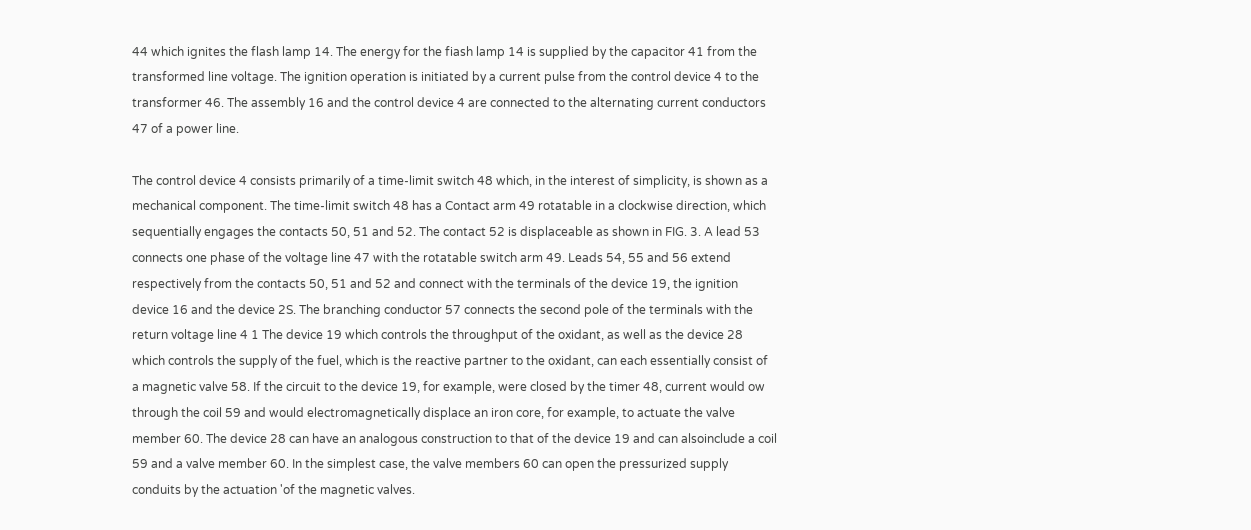44 which ignites the flash lamp 14. The energy for the fiash lamp 14 is supplied by the capacitor 41 from the transformed line voltage. The ignition operation is initiated by a current pulse from the control device 4 to the transformer 46. The assembly 16 and the control device 4 are connected to the alternating current conductors 47 of a power line.

The control device 4 consists primarily of a time-limit switch 48 which, in the interest of simplicity, is shown as a mechanical component. The time-limit switch 48 has a Contact arm 49 rotatable in a clockwise direction, which sequentially engages the contacts 50, 51 and 52. The contact 52 is displaceable as shown in FIG. 3. A lead 53 connects one phase of the voltage line 47 with the rotatable switch arm 49. Leads 54, 55 and 56 extend respectively from the contacts 50, 51 and 52 and connect with the terminals of the device 19, the ignition device 16 and the device 2S. The branching conductor 57 connects the second pole of the terminals with the return voltage line 4 1 The device 19 which controls the throughput of the oxidant, as well as the device 28 which controls the supply of the fuel, which is the reactive partner to the oxidant, can each essentially consist of a magnetic valve 58. If the circuit to the device 19, for example, were closed by the timer 48, current would ow through the coil 59 and would electromagnetically displace an iron core, for example, to actuate the valve member 60. The device 28 can have an analogous construction to that of the device 19 and can alsoinclude a coil 59 and a valve member 60. In the simplest case, the valve members 60 can open the pressurized supply conduits by the actuation 'of the magnetic valves.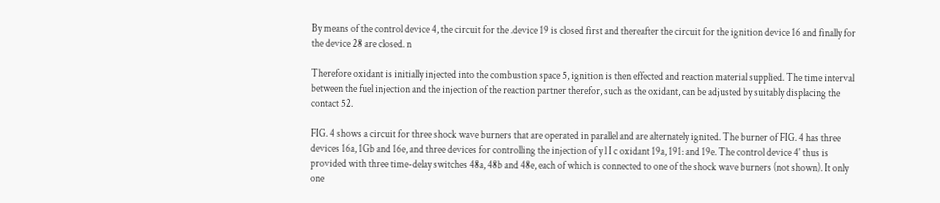By means of the control device 4, the circuit for the .device 19 is closed first and thereafter the circuit for the ignition device 16 and finally for the device 28 are closed. n

Therefore oxidant is initially injected into the combustion space 5, ignition is then effected and reaction material supplied. The time interval between the fuel injection and the injection of the reaction partner therefor, such as the oxidant, can be adjusted by suitably displacing the contact 52.

FIG. 4 shows a circuit for three shock wave burners that are operated in parallel and are alternately ignited. The burner of FIG. 4 has three devices 16a, 1Gb and 16e, and three devices for controlling the injection of y l I c oxidant 19a, 191: and 19e. The control device 4' thus is provided with three time-delay switches 48a, 48b and 48e, each of which is connected to one of the shock wave burners (not shown). It only one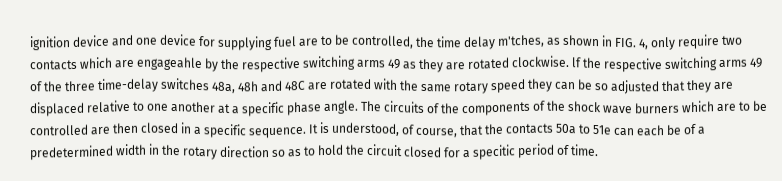ignition device and one device for supplying fuel are to be controlled, the time delay m'tches, as shown in FIG. 4, only require two contacts which are engageahle by the respective switching arms 49 as they are rotated clockwise. lf the respective switching arms 49 of the three time-delay switches 48a, 48h and 48C are rotated with the same rotary speed they can be so adjusted that they are displaced relative to one another at a specific phase angle. The circuits of the components of the shock wave burners which are to be controlled are then closed in a specific sequence. It is understood, of course, that the contacts 50a to 51e can each be of a predetermined width in the rotary direction so as to hold the circuit closed for a specitic period of time.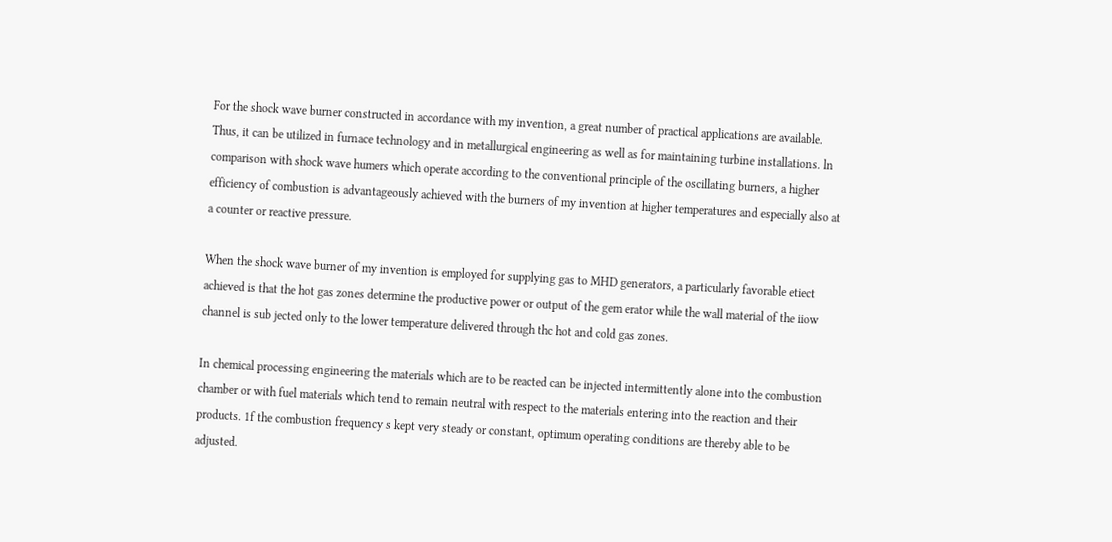For the shock wave burner constructed in accordance with my invention, a great number of practical applications are available. Thus, it can be utilized in furnace technology and in metallurgical engineering as well as for maintaining turbine installations. ln comparison with shock wave humers which operate according to the conventional principle of the oscillating burners, a higher efficiency of combustion is advantageously achieved with the burners of my invention at higher temperatures and especially also at a counter or reactive pressure.

When the shock wave burner of my invention is employed for supplying gas to MHD generators, a particularly favorable etiect achieved is that the hot gas zones determine the productive power or output of the gem erator while the wall material of the iiow channel is sub jected only to the lower temperature delivered through thc hot and cold gas zones.

In chemical processing engineering the materials which are to be reacted can be injected intermittently alone into the combustion chamber or with fuel materials which tend to remain neutral with respect to the materials entering into the reaction and their products. 1f the combustion frequency s kept very steady or constant, optimum operating conditions are thereby able to be adjusted.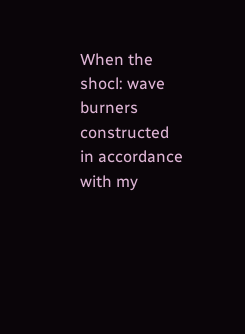When the shocl: wave burners constructed in accordance with my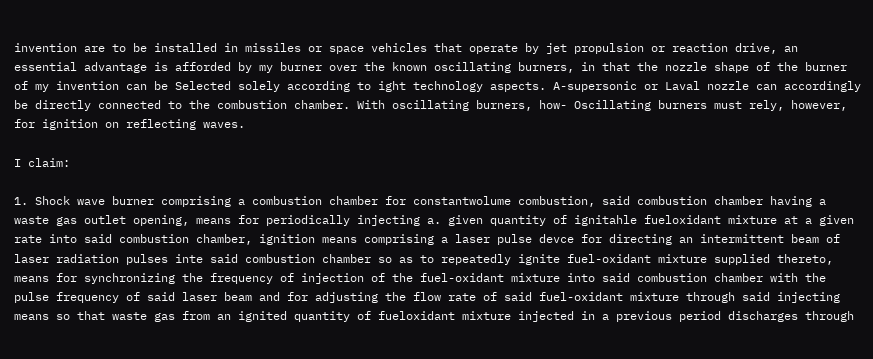invention are to be installed in missiles or space vehicles that operate by jet propulsion or reaction drive, an essential advantage is afforded by my burner over the known oscillating burners, in that the nozzle shape of the burner of my invention can be Selected solely according to ight technology aspects. A-supersonic or Laval nozzle can accordingly be directly connected to the combustion chamber. With oscillating burners, how- Oscillating burners must rely, however, for ignition on reflecting waves.

I claim:

1. Shock wave burner comprising a combustion chamber for constantwolume combustion, said combustion chamber having a waste gas outlet opening, means for periodically injecting a. given quantity of ignitahle fueloxidant mixture at a given rate into said combustion chamber, ignition means comprising a laser pulse devce for directing an intermittent beam of laser radiation pulses inte said combustion chamber so as to repeatedly ignite fuel-oxidant mixture supplied thereto, means for synchronizing the frequency of injection of the fuel-oxidant mixture into said combustion chamber with the pulse frequency of said laser beam and for adjusting the flow rate of said fuel-oxidant mixture through said injecting means so that waste gas from an ignited quantity of fueloxidant mixture injected in a previous period discharges through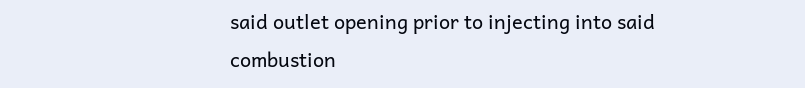said outlet opening prior to injecting into said combustion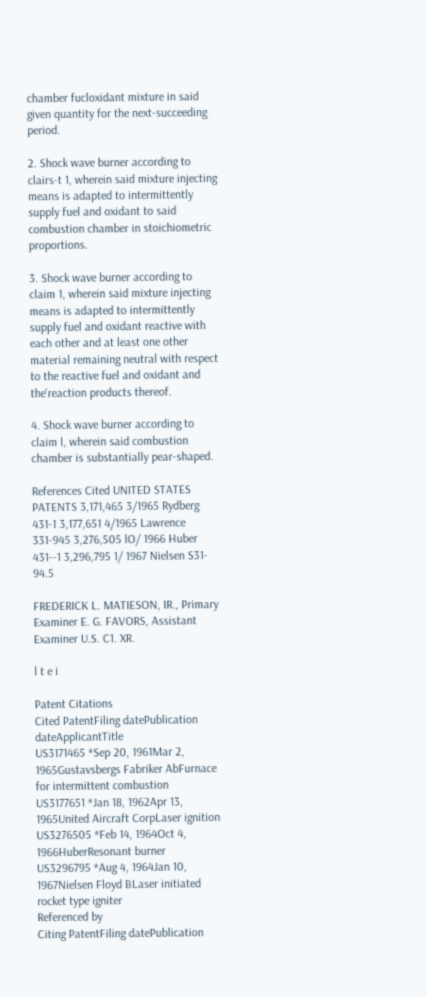chamber fucloxidant mixture in said given quantity for the next-succeeding period.

2. Shock wave burner according to clairs-t 1, wherein said mixture injecting means is adapted to intermittently supply fuel and oxidant to said combustion chamber in stoichiometric proportions.

3. Shock wave burner according to claim 1, wherein said mixture injecting means is adapted to intermittently supply fuel and oxidant reactive with each other and at least one other material remaining neutral with respect to the reactive fuel and oxidant and the'reaction products thereof.

4. Shock wave burner according to claim l, wherein said combustion chamber is substantially pear-shaped.

References Cited UNITED STATES PATENTS 3,171,465 3/1965 Rydberg 431-1 3,177,651 4/1965 Lawrence 331-945 3,276,505 lO/ 1966 Huber 431--1 3,296,795 1/ 1967 Nielsen S31- 94.5

FREDERICK L. MATIESON, IR., Primary Examiner E. G. FAVORS, Assistant Examiner U.S. C1. XR.

l t e i

Patent Citations
Cited PatentFiling datePublication dateApplicantTitle
US3171465 *Sep 20, 1961Mar 2, 1965Gustavsbergs Fabriker AbFurnace for intermittent combustion
US3177651 *Jan 18, 1962Apr 13, 1965United Aircraft CorpLaser ignition
US3276505 *Feb 14, 1964Oct 4, 1966HuberResonant burner
US3296795 *Aug 4, 1964Jan 10, 1967Nielsen Floyd BLaser initiated rocket type igniter
Referenced by
Citing PatentFiling datePublication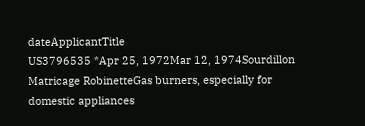dateApplicantTitle
US3796535 *Apr 25, 1972Mar 12, 1974Sourdillon Matricage RobinetteGas burners, especially for domestic appliances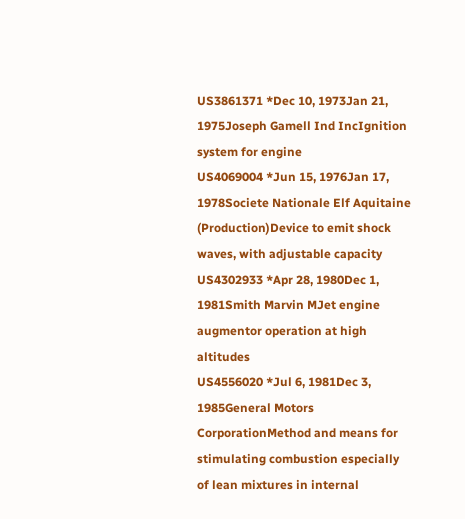US3861371 *Dec 10, 1973Jan 21, 1975Joseph Gamell Ind IncIgnition system for engine
US4069004 *Jun 15, 1976Jan 17, 1978Societe Nationale Elf Aquitaine (Production)Device to emit shock waves, with adjustable capacity
US4302933 *Apr 28, 1980Dec 1, 1981Smith Marvin MJet engine augmentor operation at high altitudes
US4556020 *Jul 6, 1981Dec 3, 1985General Motors CorporationMethod and means for stimulating combustion especially of lean mixtures in internal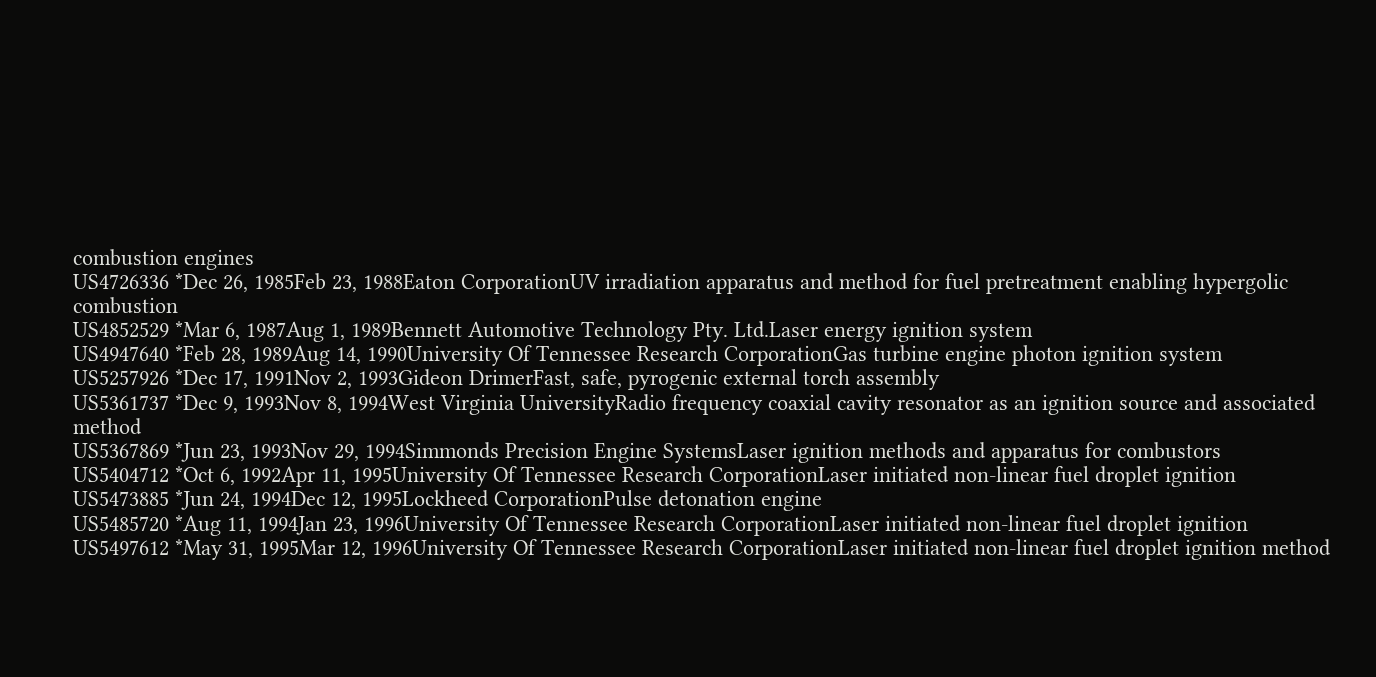combustion engines
US4726336 *Dec 26, 1985Feb 23, 1988Eaton CorporationUV irradiation apparatus and method for fuel pretreatment enabling hypergolic combustion
US4852529 *Mar 6, 1987Aug 1, 1989Bennett Automotive Technology Pty. Ltd.Laser energy ignition system
US4947640 *Feb 28, 1989Aug 14, 1990University Of Tennessee Research CorporationGas turbine engine photon ignition system
US5257926 *Dec 17, 1991Nov 2, 1993Gideon DrimerFast, safe, pyrogenic external torch assembly
US5361737 *Dec 9, 1993Nov 8, 1994West Virginia UniversityRadio frequency coaxial cavity resonator as an ignition source and associated method
US5367869 *Jun 23, 1993Nov 29, 1994Simmonds Precision Engine SystemsLaser ignition methods and apparatus for combustors
US5404712 *Oct 6, 1992Apr 11, 1995University Of Tennessee Research CorporationLaser initiated non-linear fuel droplet ignition
US5473885 *Jun 24, 1994Dec 12, 1995Lockheed CorporationPulse detonation engine
US5485720 *Aug 11, 1994Jan 23, 1996University Of Tennessee Research CorporationLaser initiated non-linear fuel droplet ignition
US5497612 *May 31, 1995Mar 12, 1996University Of Tennessee Research CorporationLaser initiated non-linear fuel droplet ignition method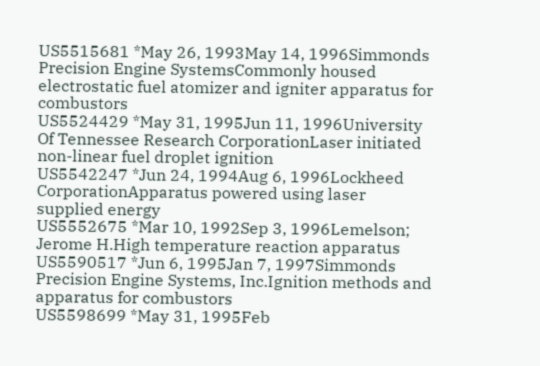US5515681 *May 26, 1993May 14, 1996Simmonds Precision Engine SystemsCommonly housed electrostatic fuel atomizer and igniter apparatus for combustors
US5524429 *May 31, 1995Jun 11, 1996University Of Tennessee Research CorporationLaser initiated non-linear fuel droplet ignition
US5542247 *Jun 24, 1994Aug 6, 1996Lockheed CorporationApparatus powered using laser supplied energy
US5552675 *Mar 10, 1992Sep 3, 1996Lemelson; Jerome H.High temperature reaction apparatus
US5590517 *Jun 6, 1995Jan 7, 1997Simmonds Precision Engine Systems, Inc.Ignition methods and apparatus for combustors
US5598699 *May 31, 1995Feb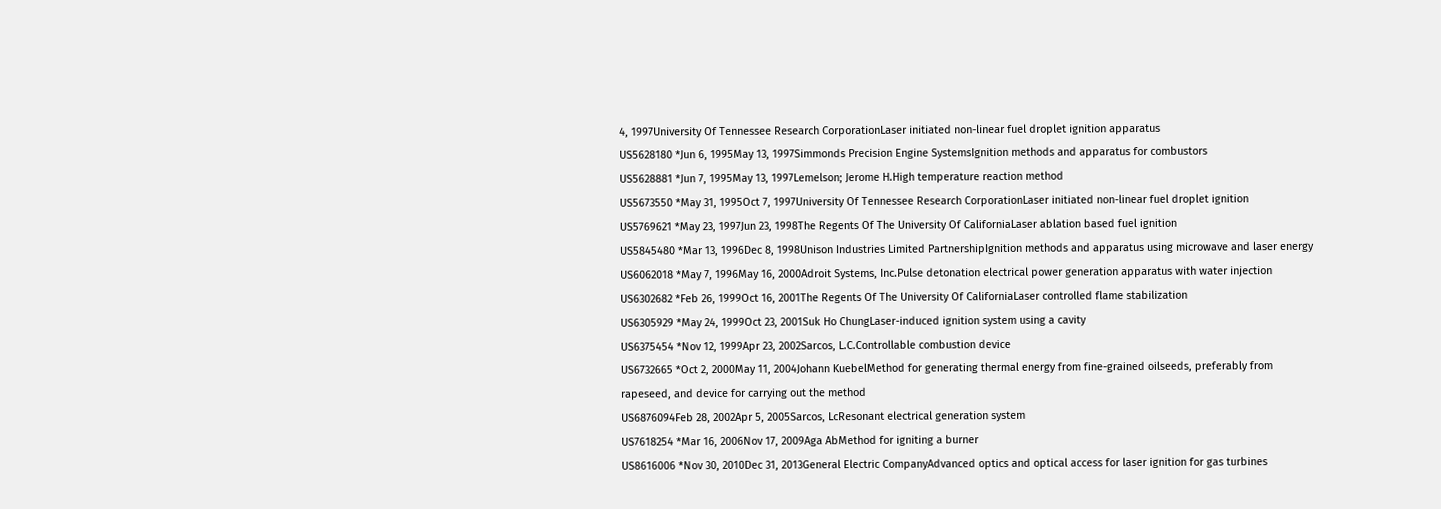4, 1997University Of Tennessee Research CorporationLaser initiated non-linear fuel droplet ignition apparatus
US5628180 *Jun 6, 1995May 13, 1997Simmonds Precision Engine SystemsIgnition methods and apparatus for combustors
US5628881 *Jun 7, 1995May 13, 1997Lemelson; Jerome H.High temperature reaction method
US5673550 *May 31, 1995Oct 7, 1997University Of Tennessee Research CorporationLaser initiated non-linear fuel droplet ignition
US5769621 *May 23, 1997Jun 23, 1998The Regents Of The University Of CaliforniaLaser ablation based fuel ignition
US5845480 *Mar 13, 1996Dec 8, 1998Unison Industries Limited PartnershipIgnition methods and apparatus using microwave and laser energy
US6062018 *May 7, 1996May 16, 2000Adroit Systems, Inc.Pulse detonation electrical power generation apparatus with water injection
US6302682 *Feb 26, 1999Oct 16, 2001The Regents Of The University Of CaliforniaLaser controlled flame stabilization
US6305929 *May 24, 1999Oct 23, 2001Suk Ho ChungLaser-induced ignition system using a cavity
US6375454 *Nov 12, 1999Apr 23, 2002Sarcos, L.C.Controllable combustion device
US6732665 *Oct 2, 2000May 11, 2004Johann KuebelMethod for generating thermal energy from fine-grained oilseeds, preferably from rapeseed, and device for carrying out the method
US6876094Feb 28, 2002Apr 5, 2005Sarcos, LcResonant electrical generation system
US7618254 *Mar 16, 2006Nov 17, 2009Aga AbMethod for igniting a burner
US8616006 *Nov 30, 2010Dec 31, 2013General Electric CompanyAdvanced optics and optical access for laser ignition for gas turbines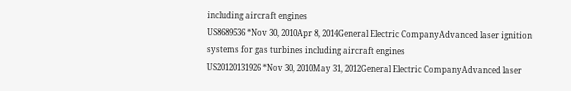including aircraft engines
US8689536 *Nov 30, 2010Apr 8, 2014General Electric CompanyAdvanced laser ignition systems for gas turbines including aircraft engines
US20120131926 *Nov 30, 2010May 31, 2012General Electric CompanyAdvanced laser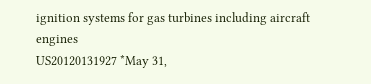ignition systems for gas turbines including aircraft engines
US20120131927 *May 31,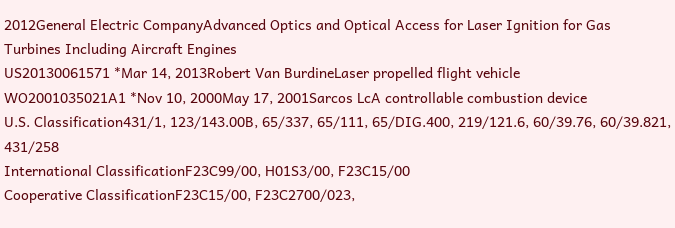2012General Electric CompanyAdvanced Optics and Optical Access for Laser Ignition for Gas Turbines Including Aircraft Engines
US20130061571 *Mar 14, 2013Robert Van BurdineLaser propelled flight vehicle
WO2001035021A1 *Nov 10, 2000May 17, 2001Sarcos LcA controllable combustion device
U.S. Classification431/1, 123/143.00B, 65/337, 65/111, 65/DIG.400, 219/121.6, 60/39.76, 60/39.821, 431/258
International ClassificationF23C99/00, H01S3/00, F23C15/00
Cooperative ClassificationF23C15/00, F23C2700/023,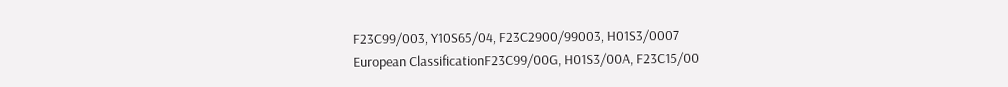F23C99/003, Y10S65/04, F23C2900/99003, H01S3/0007
European ClassificationF23C99/00G, H01S3/00A, F23C15/00